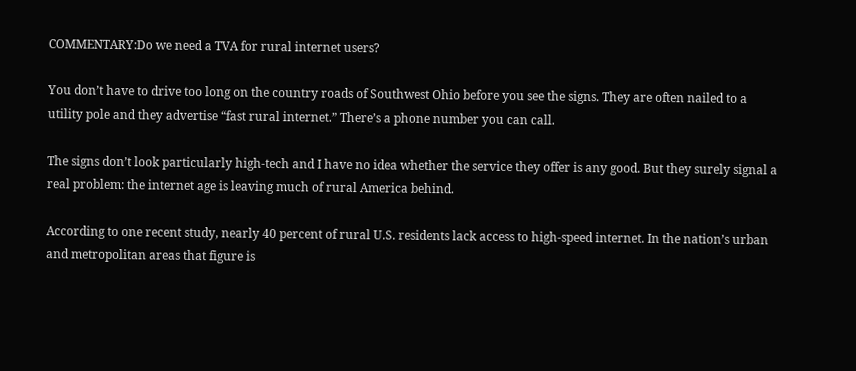COMMENTARY:Do we need a TVA for rural internet users?

You don’t have to drive too long on the country roads of Southwest Ohio before you see the signs. They are often nailed to a utility pole and they advertise “fast rural internet.” There’s a phone number you can call.

The signs don’t look particularly high-tech and I have no idea whether the service they offer is any good. But they surely signal a real problem: the internet age is leaving much of rural America behind.

According to one recent study, nearly 40 percent of rural U.S. residents lack access to high-speed internet. In the nation’s urban and metropolitan areas that figure is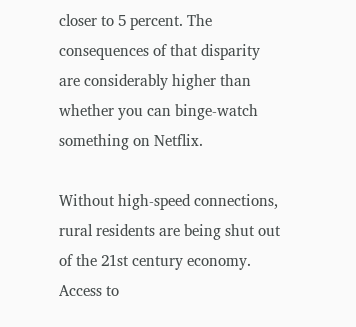closer to 5 percent. The consequences of that disparity are considerably higher than whether you can binge-watch something on Netflix.

Without high-speed connections, rural residents are being shut out of the 21st century economy. Access to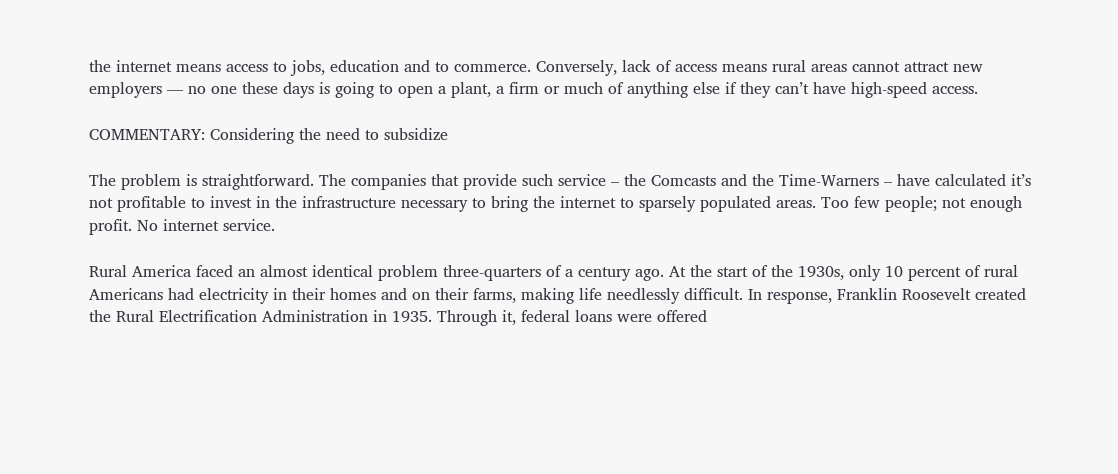the internet means access to jobs, education and to commerce. Conversely, lack of access means rural areas cannot attract new employers — no one these days is going to open a plant, a firm or much of anything else if they can’t have high-speed access.

COMMENTARY: Considering the need to subsidize

The problem is straightforward. The companies that provide such service – the Comcasts and the Time-Warners – have calculated it’s not profitable to invest in the infrastructure necessary to bring the internet to sparsely populated areas. Too few people; not enough profit. No internet service.

Rural America faced an almost identical problem three-quarters of a century ago. At the start of the 1930s, only 10 percent of rural Americans had electricity in their homes and on their farms, making life needlessly difficult. In response, Franklin Roosevelt created the Rural Electrification Administration in 1935. Through it, federal loans were offered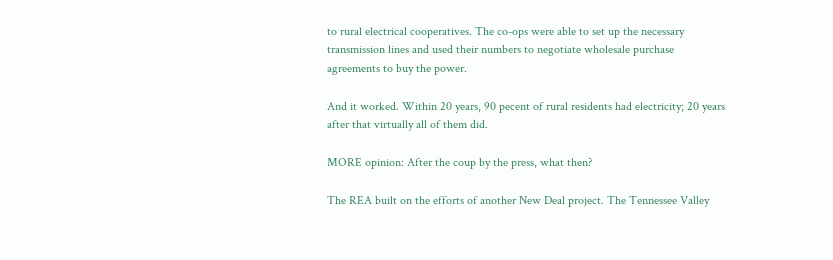to rural electrical cooperatives. The co-ops were able to set up the necessary transmission lines and used their numbers to negotiate wholesale purchase agreements to buy the power.

And it worked. Within 20 years, 90 pecent of rural residents had electricity; 20 years after that virtually all of them did.

MORE opinion: After the coup by the press, what then?

The REA built on the efforts of another New Deal project. The Tennessee Valley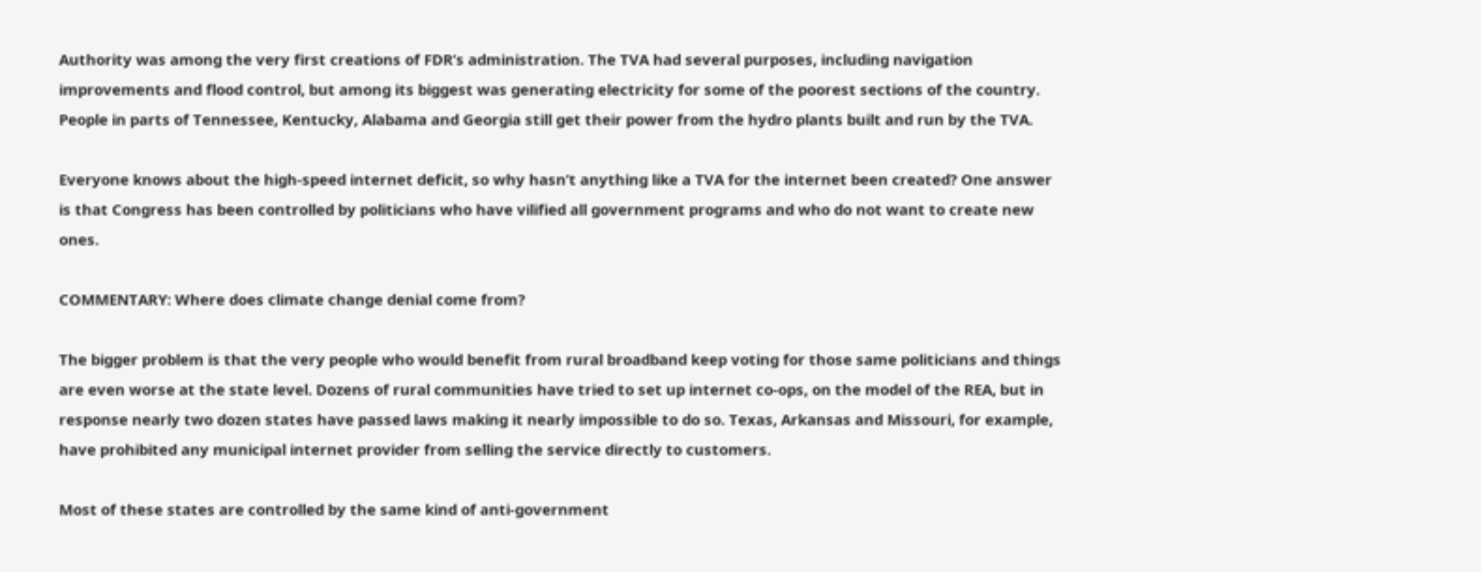Authority was among the very first creations of FDR’s administration. The TVA had several purposes, including navigation improvements and flood control, but among its biggest was generating electricity for some of the poorest sections of the country. People in parts of Tennessee, Kentucky, Alabama and Georgia still get their power from the hydro plants built and run by the TVA.

Everyone knows about the high-speed internet deficit, so why hasn’t anything like a TVA for the internet been created? One answer is that Congress has been controlled by politicians who have vilified all government programs and who do not want to create new ones.

COMMENTARY: Where does climate change denial come from?

The bigger problem is that the very people who would benefit from rural broadband keep voting for those same politicians and things are even worse at the state level. Dozens of rural communities have tried to set up internet co-ops, on the model of the REA, but in response nearly two dozen states have passed laws making it nearly impossible to do so. Texas, Arkansas and Missouri, for example, have prohibited any municipal internet provider from selling the service directly to customers.

Most of these states are controlled by the same kind of anti-government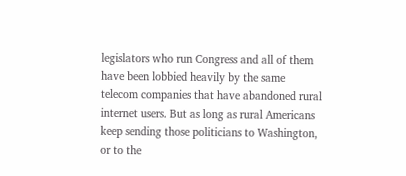legislators who run Congress and all of them have been lobbied heavily by the same telecom companies that have abandoned rural internet users. But as long as rural Americans keep sending those politicians to Washington, or to the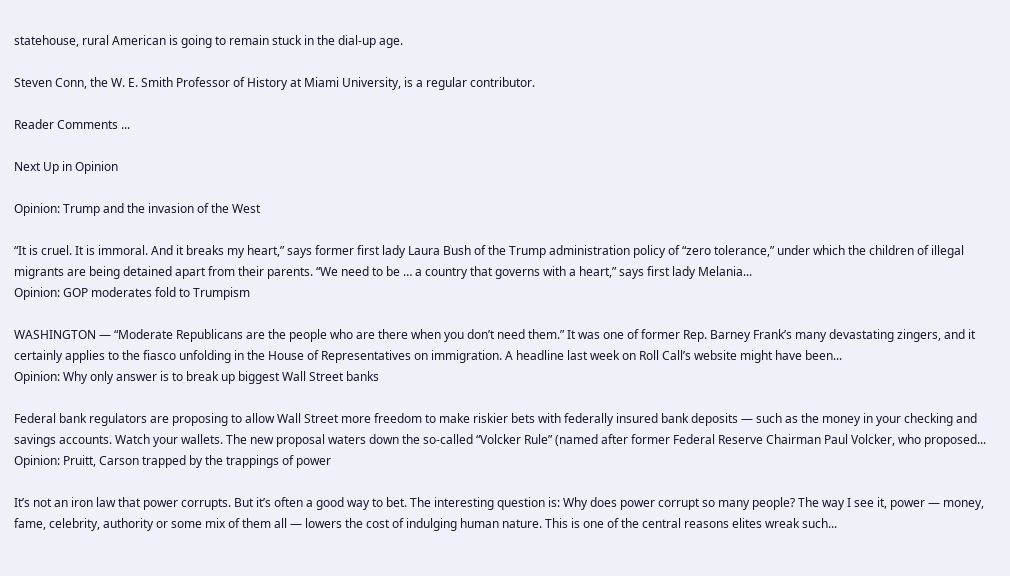statehouse, rural American is going to remain stuck in the dial-up age.

Steven Conn, the W. E. Smith Professor of History at Miami University, is a regular contributor.

Reader Comments ...

Next Up in Opinion

Opinion: Trump and the invasion of the West

“It is cruel. It is immoral. And it breaks my heart,” says former first lady Laura Bush of the Trump administration policy of “zero tolerance,” under which the children of illegal migrants are being detained apart from their parents. “We need to be … a country that governs with a heart,” says first lady Melania...
Opinion: GOP moderates fold to Trumpism

WASHINGTON — “Moderate Republicans are the people who are there when you don’t need them.” It was one of former Rep. Barney Frank’s many devastating zingers, and it certainly applies to the fiasco unfolding in the House of Representatives on immigration. A headline last week on Roll Call’s website might have been...
Opinion: Why only answer is to break up biggest Wall Street banks

Federal bank regulators are proposing to allow Wall Street more freedom to make riskier bets with federally insured bank deposits — such as the money in your checking and savings accounts. Watch your wallets. The new proposal waters down the so-called “Volcker Rule” (named after former Federal Reserve Chairman Paul Volcker, who proposed...
Opinion: Pruitt, Carson trapped by the trappings of power

It’s not an iron law that power corrupts. But it’s often a good way to bet. The interesting question is: Why does power corrupt so many people? The way I see it, power — money, fame, celebrity, authority or some mix of them all — lowers the cost of indulging human nature. This is one of the central reasons elites wreak such...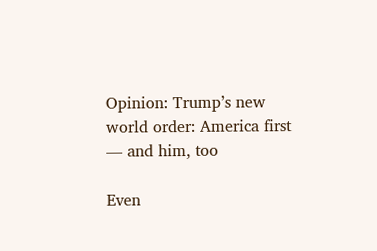Opinion: Trump’s new world order: America first — and him, too

Even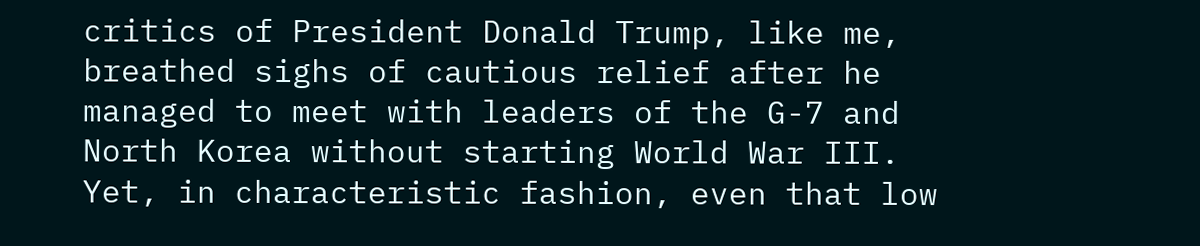critics of President Donald Trump, like me, breathed sighs of cautious relief after he managed to meet with leaders of the G-7 and North Korea without starting World War III. Yet, in characteristic fashion, even that low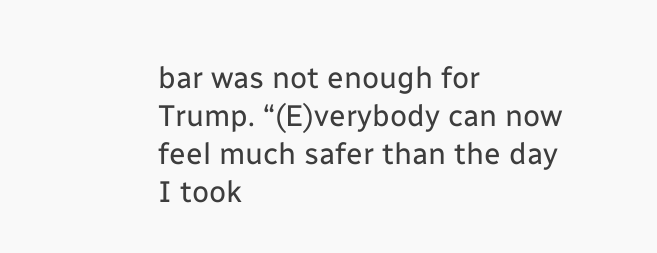bar was not enough for Trump. “(E)verybody can now feel much safer than the day I took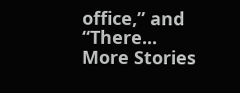office,” and “There...
More Stories